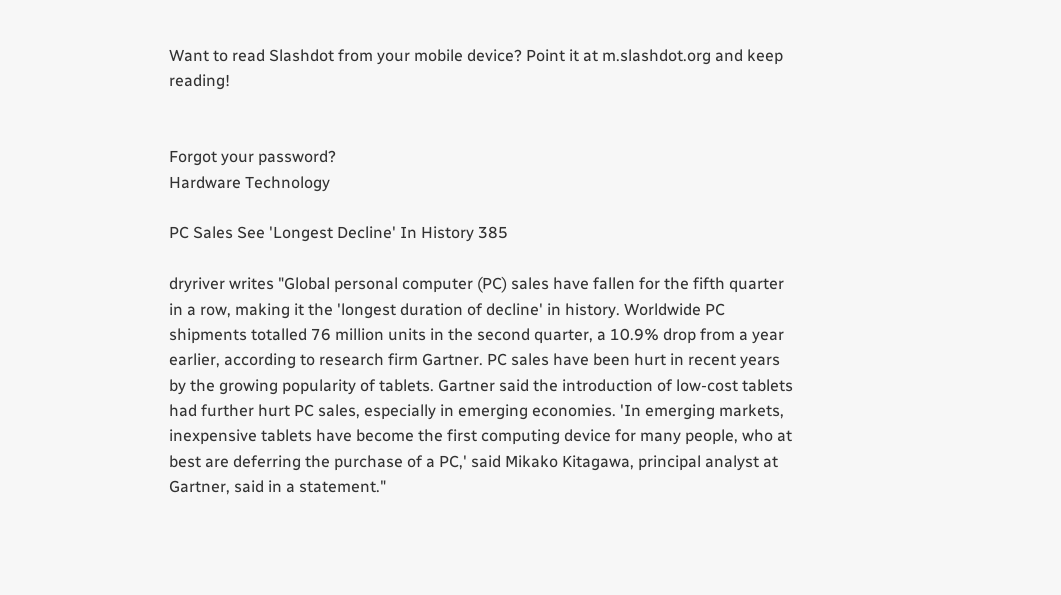Want to read Slashdot from your mobile device? Point it at m.slashdot.org and keep reading!


Forgot your password?
Hardware Technology

PC Sales See 'Longest Decline' In History 385

dryriver writes "Global personal computer (PC) sales have fallen for the fifth quarter in a row, making it the 'longest duration of decline' in history. Worldwide PC shipments totalled 76 million units in the second quarter, a 10.9% drop from a year earlier, according to research firm Gartner. PC sales have been hurt in recent years by the growing popularity of tablets. Gartner said the introduction of low-cost tablets had further hurt PC sales, especially in emerging economies. 'In emerging markets, inexpensive tablets have become the first computing device for many people, who at best are deferring the purchase of a PC,' said Mikako Kitagawa, principal analyst at Gartner, said in a statement."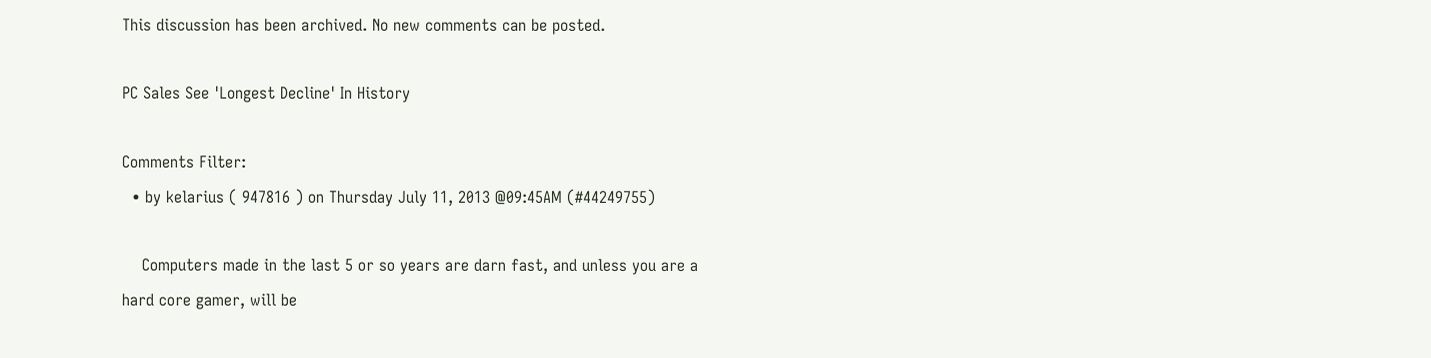This discussion has been archived. No new comments can be posted.

PC Sales See 'Longest Decline' In History

Comments Filter:
  • by kelarius ( 947816 ) on Thursday July 11, 2013 @09:45AM (#44249755)

    Computers made in the last 5 or so years are darn fast, and unless you are a hard core gamer, will be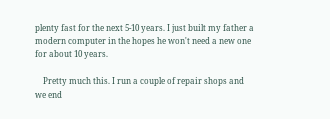plenty fast for the next 5-10 years. I just built my father a modern computer in the hopes he won't need a new one for about 10 years.

    Pretty much this. I run a couple of repair shops and we end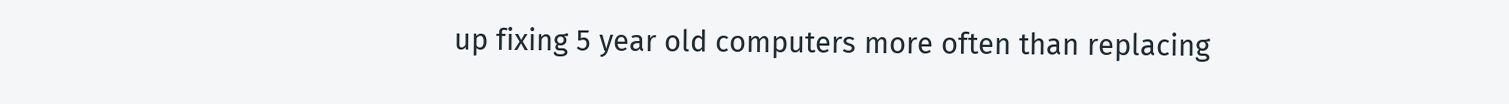up fixing 5 year old computers more often than replacing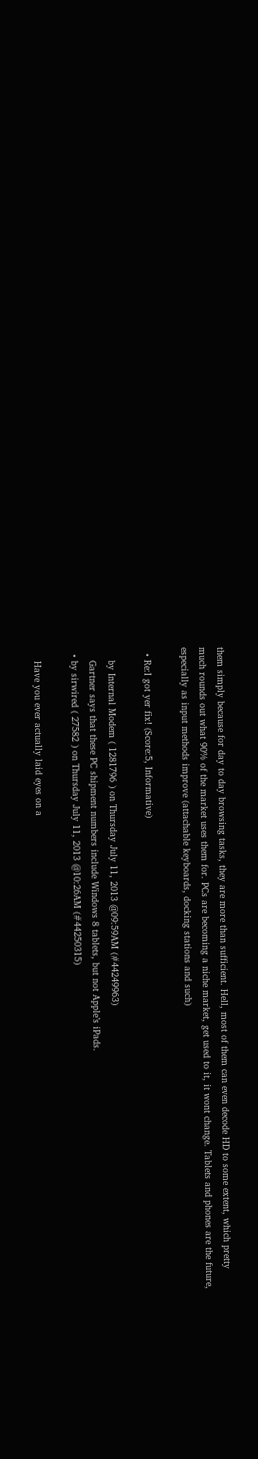them simply because for day to day browsing tasks, they are more than sufficient. Hell, most of them can even decode HD to some extent, which pretty much rounds out what 90% of the market uses them for. PCs are becoming a niche market, get used to it, it wont change. Tablets and phones are the future, especially as input methods improve (attachable keyboards, docking stations and such)

  • Re:I got yer fix! (Score:5, Informative)

    by Internal Modem ( 1281796 ) on Thursday July 11, 2013 @09:59AM (#44249963)
    Gartner says that these PC shipment numbers include Windows 8 tablets, but not Apple’s iPads.
  • by sirwired ( 27582 ) on Thursday July 11, 2013 @10:26AM (#44250315)

    Have you ever actually laid eyes on a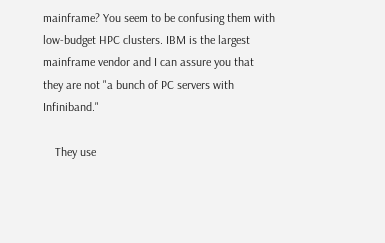mainframe? You seem to be confusing them with low-budget HPC clusters. IBM is the largest mainframe vendor and I can assure you that they are not "a bunch of PC servers with Infiniband."

    They use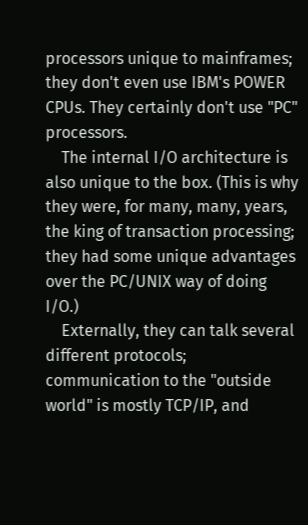processors unique to mainframes; they don't even use IBM's POWER CPUs. They certainly don't use "PC" processors.
    The internal I/O architecture is also unique to the box. (This is why they were, for many, many, years, the king of transaction processing; they had some unique advantages over the PC/UNIX way of doing I/O.)
    Externally, they can talk several different protocols; communication to the "outside world" is mostly TCP/IP, and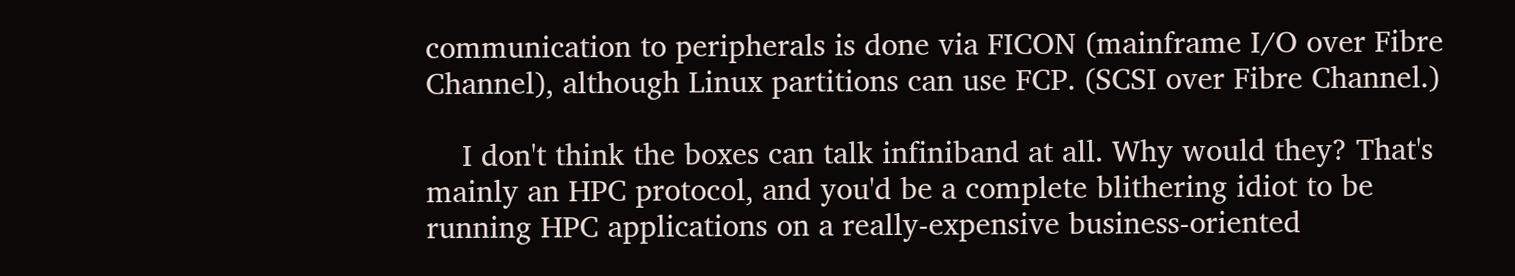communication to peripherals is done via FICON (mainframe I/O over Fibre Channel), although Linux partitions can use FCP. (SCSI over Fibre Channel.)

    I don't think the boxes can talk infiniband at all. Why would they? That's mainly an HPC protocol, and you'd be a complete blithering idiot to be running HPC applications on a really-expensive business-oriented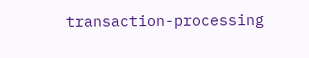transaction-processing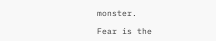monster.

Fear is the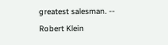greatest salesman. -- Robert Klein